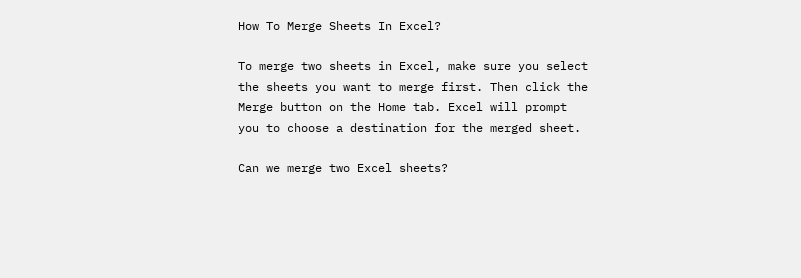How To Merge Sheets In Excel?

To merge two sheets in Excel, make sure you select the sheets you want to merge first. Then click the Merge button on the Home tab. Excel will prompt you to choose a destination for the merged sheet.

Can we merge two Excel sheets?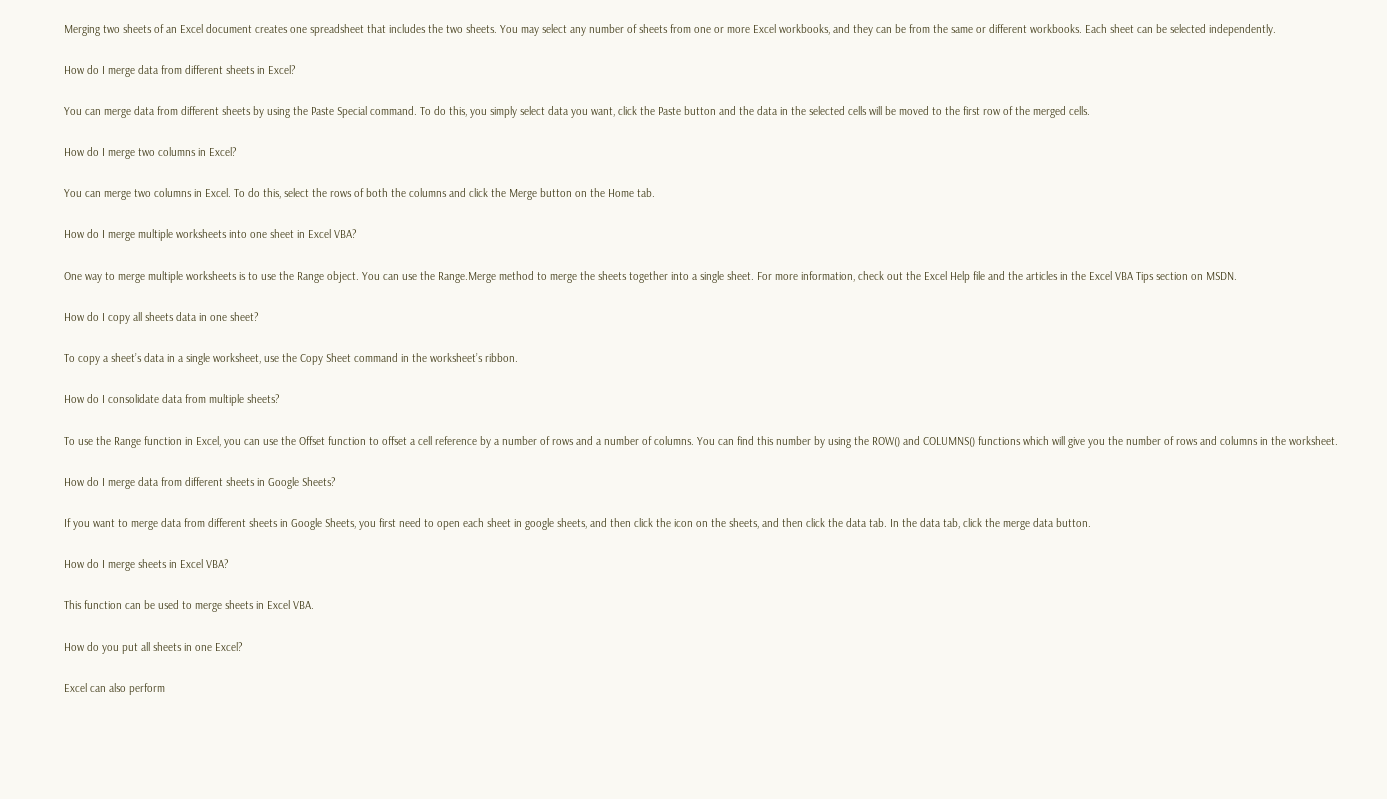Merging two sheets of an Excel document creates one spreadsheet that includes the two sheets. You may select any number of sheets from one or more Excel workbooks, and they can be from the same or different workbooks. Each sheet can be selected independently.

How do I merge data from different sheets in Excel?

You can merge data from different sheets by using the Paste Special command. To do this, you simply select data you want, click the Paste button and the data in the selected cells will be moved to the first row of the merged cells.

How do I merge two columns in Excel?

You can merge two columns in Excel. To do this, select the rows of both the columns and click the Merge button on the Home tab.

How do I merge multiple worksheets into one sheet in Excel VBA?

One way to merge multiple worksheets is to use the Range object. You can use the Range.Merge method to merge the sheets together into a single sheet. For more information, check out the Excel Help file and the articles in the Excel VBA Tips section on MSDN.

How do I copy all sheets data in one sheet?

To copy a sheet’s data in a single worksheet, use the Copy Sheet command in the worksheet’s ribbon.

How do I consolidate data from multiple sheets?

To use the Range function in Excel, you can use the Offset function to offset a cell reference by a number of rows and a number of columns. You can find this number by using the ROW() and COLUMNS() functions which will give you the number of rows and columns in the worksheet.

How do I merge data from different sheets in Google Sheets?

If you want to merge data from different sheets in Google Sheets, you first need to open each sheet in google sheets, and then click the icon on the sheets, and then click the data tab. In the data tab, click the merge data button.

How do I merge sheets in Excel VBA?

This function can be used to merge sheets in Excel VBA.

How do you put all sheets in one Excel?

Excel can also perform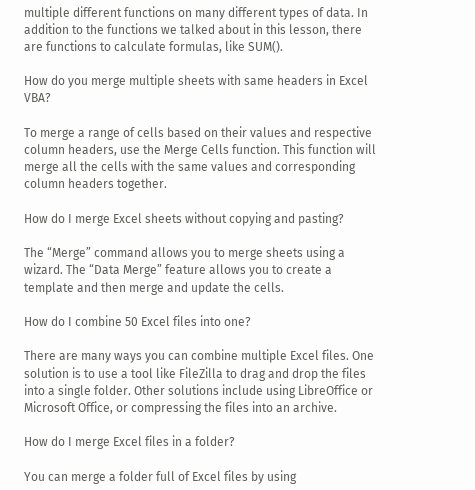multiple different functions on many different types of data. In addition to the functions we talked about in this lesson, there are functions to calculate formulas, like SUM().

How do you merge multiple sheets with same headers in Excel VBA?

To merge a range of cells based on their values and respective column headers, use the Merge Cells function. This function will merge all the cells with the same values and corresponding column headers together.

How do I merge Excel sheets without copying and pasting?

The “Merge” command allows you to merge sheets using a wizard. The “Data Merge” feature allows you to create a template and then merge and update the cells.

How do I combine 50 Excel files into one?

There are many ways you can combine multiple Excel files. One solution is to use a tool like FileZilla to drag and drop the files into a single folder. Other solutions include using LibreOffice or Microsoft Office, or compressing the files into an archive.

How do I merge Excel files in a folder?

You can merge a folder full of Excel files by using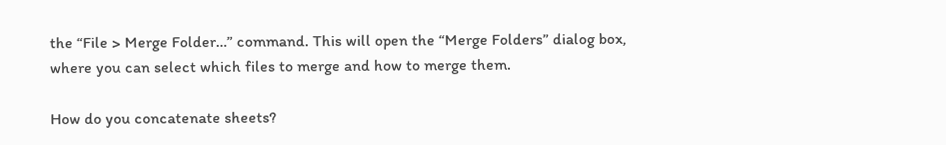the “File > Merge Folder…” command. This will open the “Merge Folders” dialog box, where you can select which files to merge and how to merge them.

How do you concatenate sheets?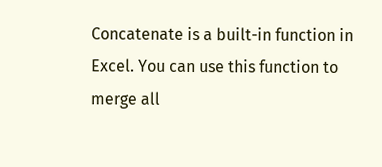Concatenate is a built-in function in Excel. You can use this function to merge all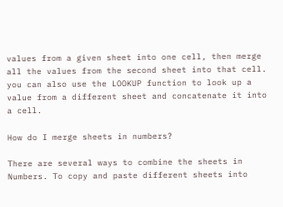values from a given sheet into one cell, then merge all the values from the second sheet into that cell. you can also use the LOOKUP function to look up a value from a different sheet and concatenate it into a cell.

How do I merge sheets in numbers?

There are several ways to combine the sheets in Numbers. To copy and paste different sheets into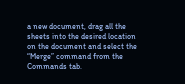a new document, drag all the sheets into the desired location on the document and select the “Merge” command from the Commands tab.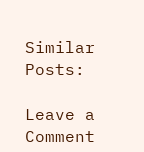Similar Posts:

Leave a Comment